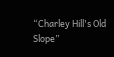“Charley Hill's Old Slope”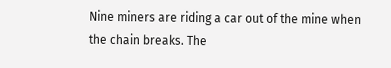Nine miners are riding a car out of the mine when the chain breaks. The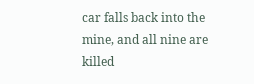car falls back into the mine, and all nine are killed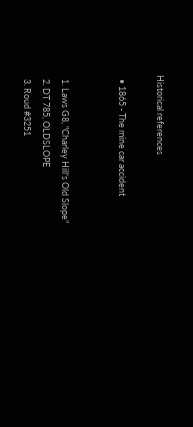Historical references

  • 1865 - The mine car accident


  1. Laws G8, "Charley Hill's Old Slope"
  2. DT 785, OLDSLOPE
  3. Roud #3251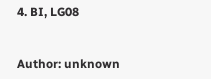4. BI, LG08


Author: unknown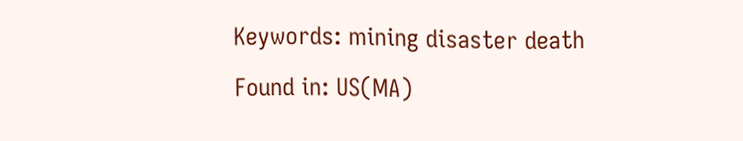Keywords: mining disaster death
Found in: US(MA)